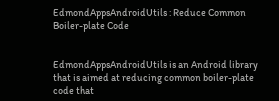EdmondAppsAndroidUtils : Reduce Common Boiler-plate Code


EdmondAppsAndroidUtils is an Android library that is aimed at reducing common boiler-plate code that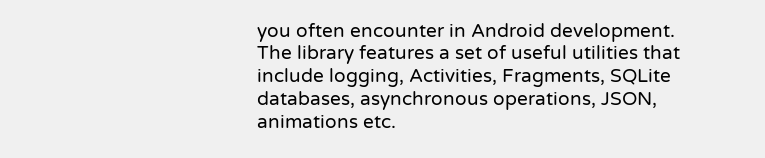you often encounter in Android development. The library features a set of useful utilities that include logging, Activities, Fragments, SQLite databases, asynchronous operations, JSON, animations etc.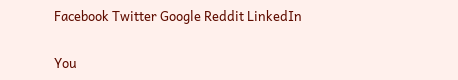Facebook Twitter Google Reddit LinkedIn

You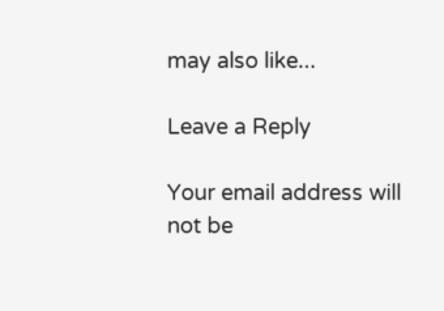may also like...

Leave a Reply

Your email address will not be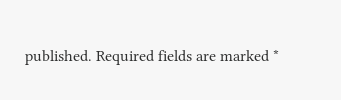published. Required fields are marked *